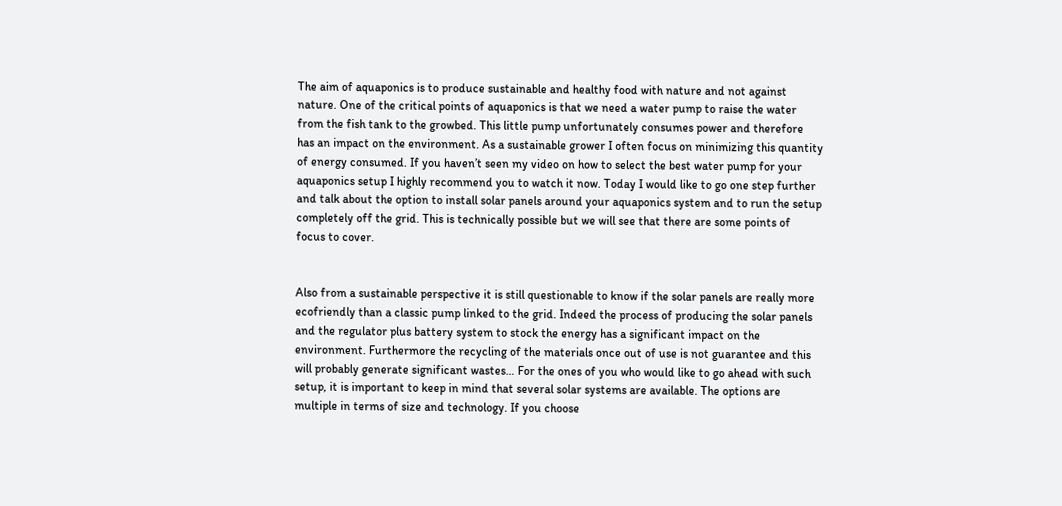The aim of aquaponics is to produce sustainable and healthy food with nature and not against
nature. One of the critical points of aquaponics is that we need a water pump to raise the water
from the fish tank to the growbed. This little pump unfortunately consumes power and therefore
has an impact on the environment. As a sustainable grower I often focus on minimizing this quantity
of energy consumed. If you haven’t seen my video on how to select the best water pump for your
aquaponics setup I highly recommend you to watch it now. Today I would like to go one step further
and talk about the option to install solar panels around your aquaponics system and to run the setup
completely off the grid. This is technically possible but we will see that there are some points of
focus to cover.


Also from a sustainable perspective it is still questionable to know if the solar panels are really more
ecofriendly than a classic pump linked to the grid. Indeed the process of producing the solar panels
and the regulator plus battery system to stock the energy has a significant impact on the
environment. Furthermore the recycling of the materials once out of use is not guarantee and this
will probably generate significant wastes… For the ones of you who would like to go ahead with such
setup, it is important to keep in mind that several solar systems are available. The options are
multiple in terms of size and technology. If you choose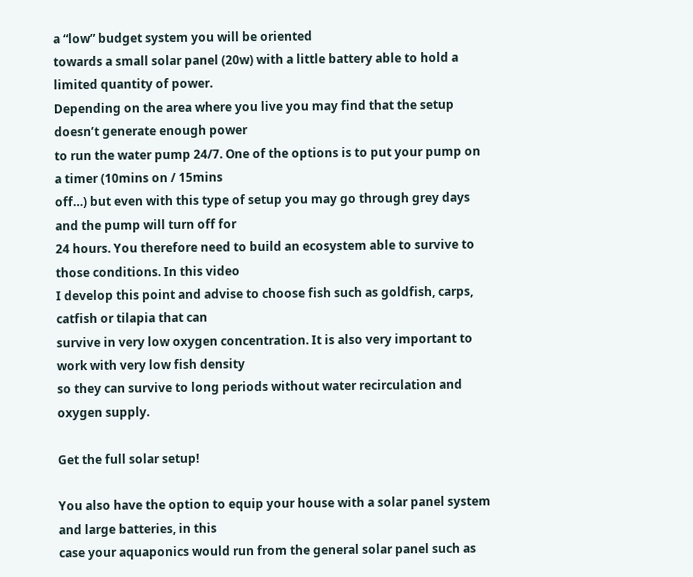a “low” budget system you will be oriented
towards a small solar panel (20w) with a little battery able to hold a limited quantity of power.
Depending on the area where you live you may find that the setup doesn’t generate enough power
to run the water pump 24/7. One of the options is to put your pump on a timer (10mins on / 15mins
off…) but even with this type of setup you may go through grey days and the pump will turn off for
24 hours. You therefore need to build an ecosystem able to survive to those conditions. In this video
I develop this point and advise to choose fish such as goldfish, carps, catfish or tilapia that can
survive in very low oxygen concentration. It is also very important to work with very low fish density
so they can survive to long periods without water recirculation and oxygen supply.

Get the full solar setup!

You also have the option to equip your house with a solar panel system and large batteries, in this
case your aquaponics would run from the general solar panel such as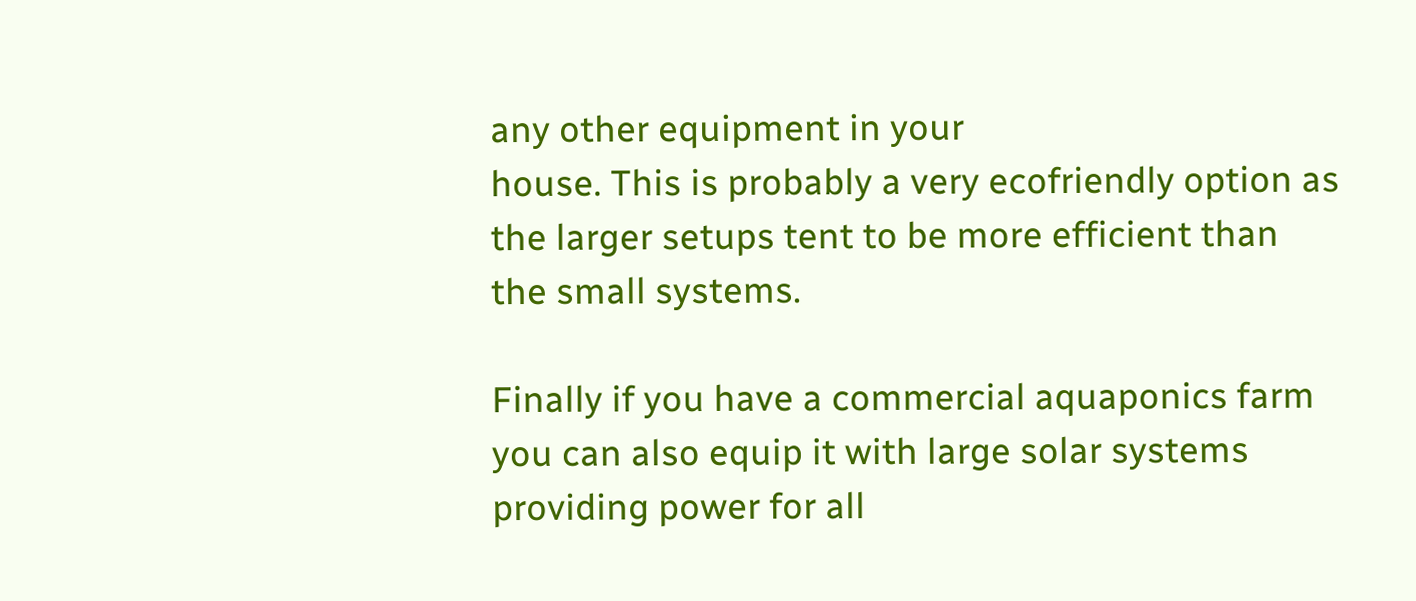any other equipment in your
house. This is probably a very ecofriendly option as the larger setups tent to be more efficient than
the small systems.

Finally if you have a commercial aquaponics farm you can also equip it with large solar systems
providing power for all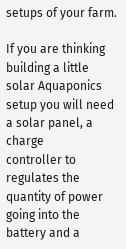setups of your farm.

If you are thinking building a little solar Aquaponics setup you will need a solar panel, a charge
controller to regulates the quantity of power going into the battery and a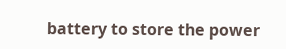battery to store the power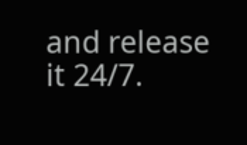and release it 24/7.